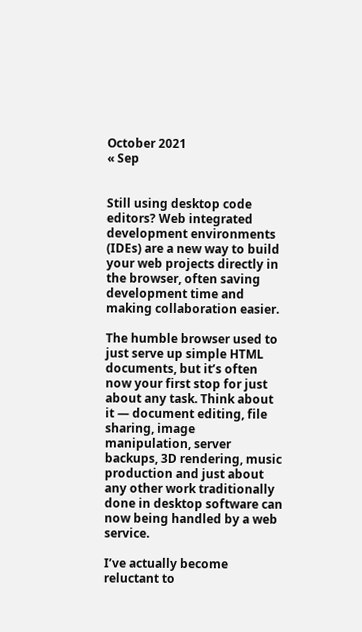October 2021
« Sep


Still using desktop code editors? Web integrated development environments (IDEs) are a new way to build your web projects directly in the browser, often saving development time and making collaboration easier.

The humble browser used to just serve up simple HTML documents, but it’s often now your first stop for just about any task. Think about it — document editing, file sharing, image manipulation, server backups, 3D rendering, music production and just about any other work traditionally done in desktop software can now being handled by a web service.

I’ve actually become reluctant to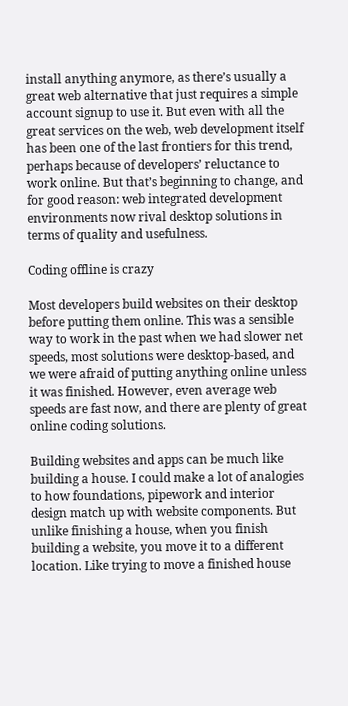install anything anymore, as there’s usually a great web alternative that just requires a simple account signup to use it. But even with all the great services on the web, web development itself has been one of the last frontiers for this trend, perhaps because of developers’ reluctance to work online. But that’s beginning to change, and for good reason: web integrated development environments now rival desktop solutions in terms of quality and usefulness.

Coding offline is crazy

Most developers build websites on their desktop before putting them online. This was a sensible way to work in the past when we had slower net speeds, most solutions were desktop-based, and we were afraid of putting anything online unless it was finished. However, even average web speeds are fast now, and there are plenty of great online coding solutions.

Building websites and apps can be much like building a house. I could make a lot of analogies to how foundations, pipework and interior design match up with website components. But unlike finishing a house, when you finish building a website, you move it to a different location. Like trying to move a finished house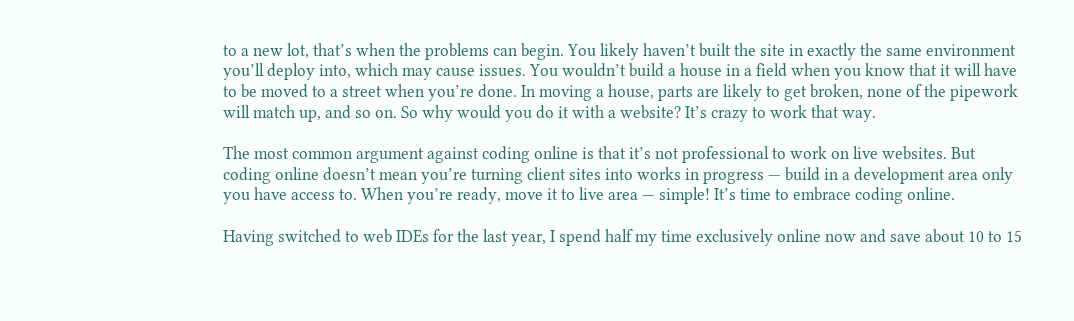to a new lot, that’s when the problems can begin. You likely haven’t built the site in exactly the same environment you’ll deploy into, which may cause issues. You wouldn’t build a house in a field when you know that it will have to be moved to a street when you’re done. In moving a house, parts are likely to get broken, none of the pipework will match up, and so on. So why would you do it with a website? It’s crazy to work that way.

The most common argument against coding online is that it’s not professional to work on live websites. But coding online doesn’t mean you’re turning client sites into works in progress — build in a development area only you have access to. When you’re ready, move it to live area — simple! It’s time to embrace coding online.

Having switched to web IDEs for the last year, I spend half my time exclusively online now and save about 10 to 15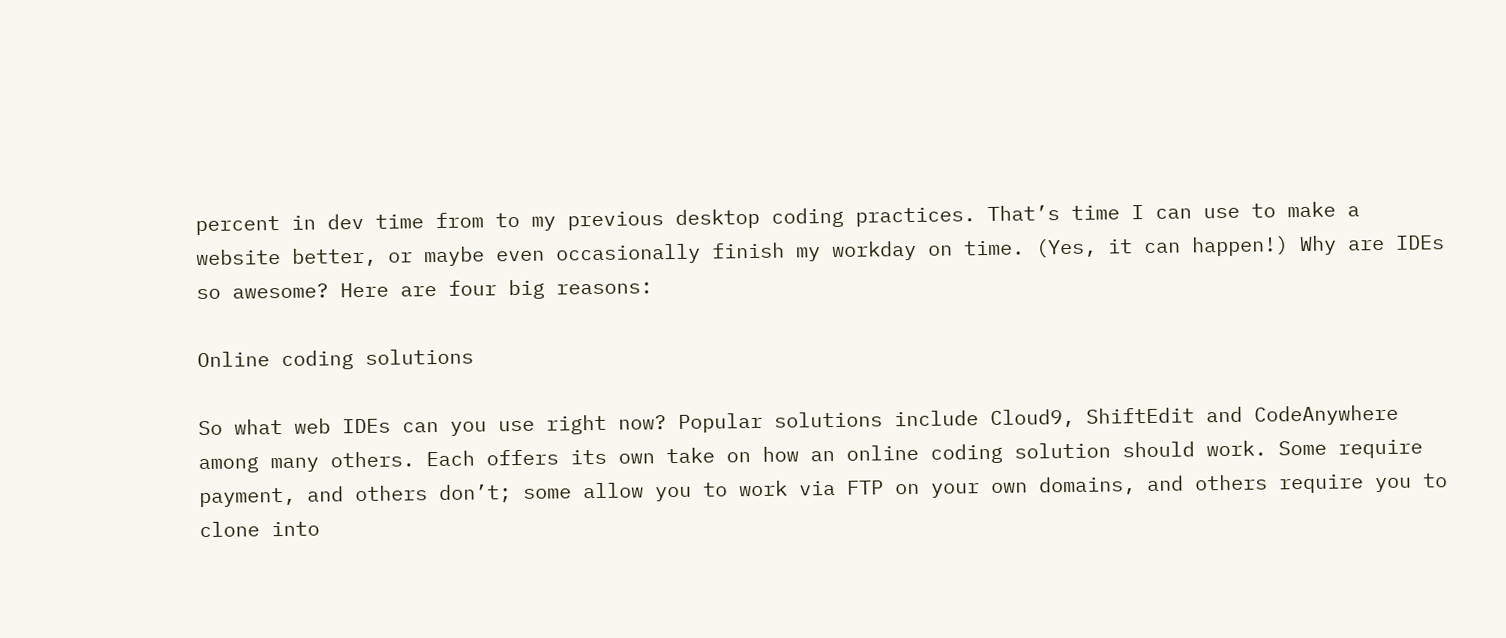percent in dev time from to my previous desktop coding practices. That’s time I can use to make a website better, or maybe even occasionally finish my workday on time. (Yes, it can happen!) Why are IDEs so awesome? Here are four big reasons:

Online coding solutions

So what web IDEs can you use right now? Popular solutions include Cloud9, ShiftEdit and CodeAnywhere among many others. Each offers its own take on how an online coding solution should work. Some require payment, and others don’t; some allow you to work via FTP on your own domains, and others require you to clone into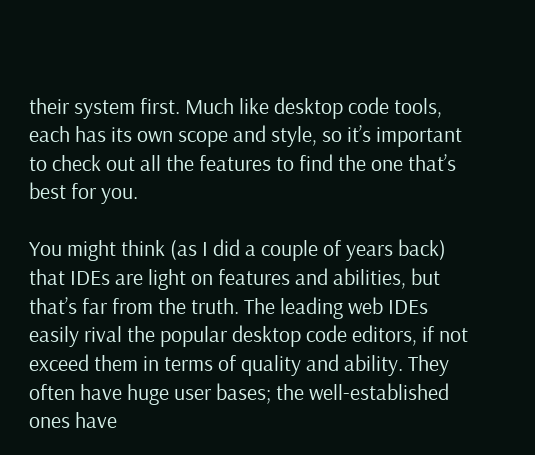their system first. Much like desktop code tools, each has its own scope and style, so it’s important to check out all the features to find the one that’s best for you.

You might think (as I did a couple of years back) that IDEs are light on features and abilities, but that’s far from the truth. The leading web IDEs easily rival the popular desktop code editors, if not exceed them in terms of quality and ability. They often have huge user bases; the well-established ones have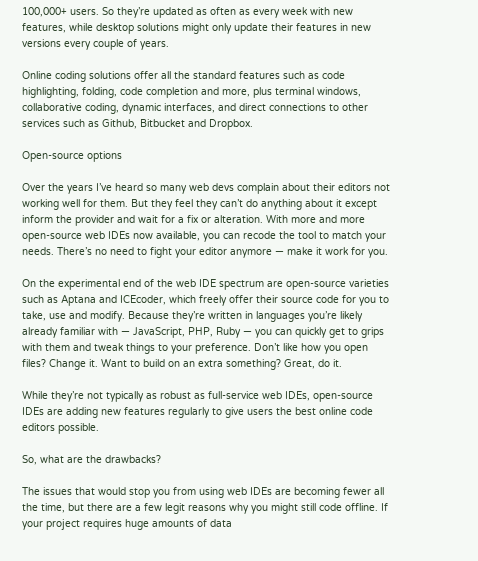100,000+ users. So they’re updated as often as every week with new features, while desktop solutions might only update their features in new versions every couple of years.

Online coding solutions offer all the standard features such as code highlighting, folding, code completion and more, plus terminal windows, collaborative coding, dynamic interfaces, and direct connections to other services such as Github, Bitbucket and Dropbox.

Open-source options

Over the years I’ve heard so many web devs complain about their editors not working well for them. But they feel they can’t do anything about it except inform the provider and wait for a fix or alteration. With more and more open-source web IDEs now available, you can recode the tool to match your needs. There’s no need to fight your editor anymore — make it work for you.

On the experimental end of the web IDE spectrum are open-source varieties such as Aptana and ICEcoder, which freely offer their source code for you to take, use and modify. Because they’re written in languages you’re likely already familiar with — JavaScript, PHP, Ruby — you can quickly get to grips with them and tweak things to your preference. Don’t like how you open files? Change it. Want to build on an extra something? Great, do it.

While they’re not typically as robust as full-service web IDEs, open-source IDEs are adding new features regularly to give users the best online code editors possible.

So, what are the drawbacks?

The issues that would stop you from using web IDEs are becoming fewer all the time, but there are a few legit reasons why you might still code offline. If your project requires huge amounts of data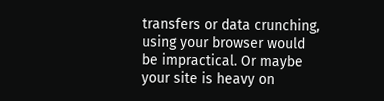transfers or data crunching, using your browser would be impractical. Or maybe your site is heavy on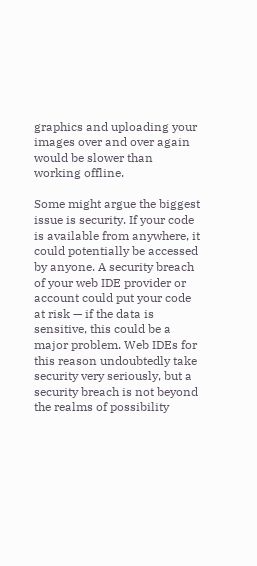graphics and uploading your images over and over again would be slower than working offline.

Some might argue the biggest issue is security. If your code is available from anywhere, it could potentially be accessed by anyone. A security breach of your web IDE provider or account could put your code at risk — if the data is sensitive, this could be a major problem. Web IDEs for this reason undoubtedly take security very seriously, but a security breach is not beyond the realms of possibility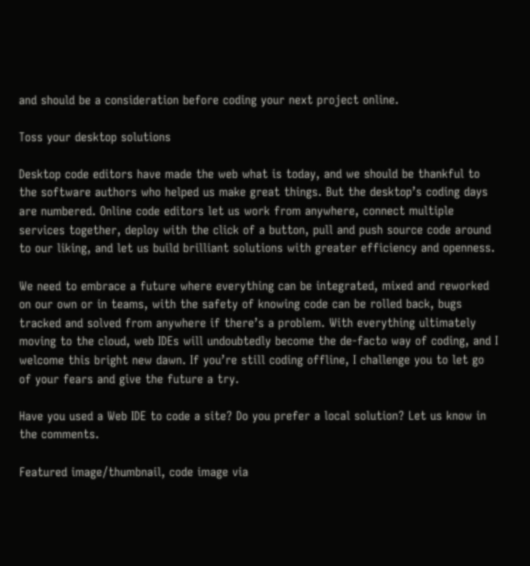and should be a consideration before coding your next project online.

Toss your desktop solutions

Desktop code editors have made the web what is today, and we should be thankful to the software authors who helped us make great things. But the desktop’s coding days are numbered. Online code editors let us work from anywhere, connect multiple services together, deploy with the click of a button, pull and push source code around to our liking, and let us build brilliant solutions with greater efficiency and openness.

We need to embrace a future where everything can be integrated, mixed and reworked on our own or in teams, with the safety of knowing code can be rolled back, bugs tracked and solved from anywhere if there’s a problem. With everything ultimately moving to the cloud, web IDEs will undoubtedly become the de-facto way of coding, and I welcome this bright new dawn. If you’re still coding offline, I challenge you to let go of your fears and give the future a try.

Have you used a Web IDE to code a site? Do you prefer a local solution? Let us know in the comments.

Featured image/thumbnail, code image via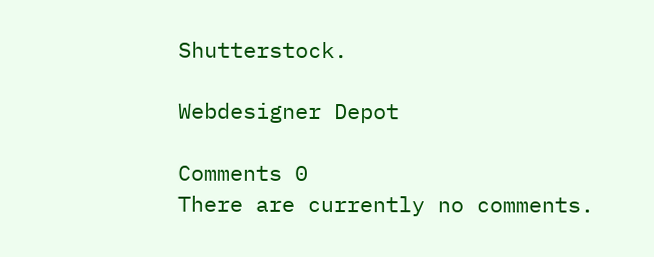Shutterstock.

Webdesigner Depot

Comments 0
There are currently no comments.